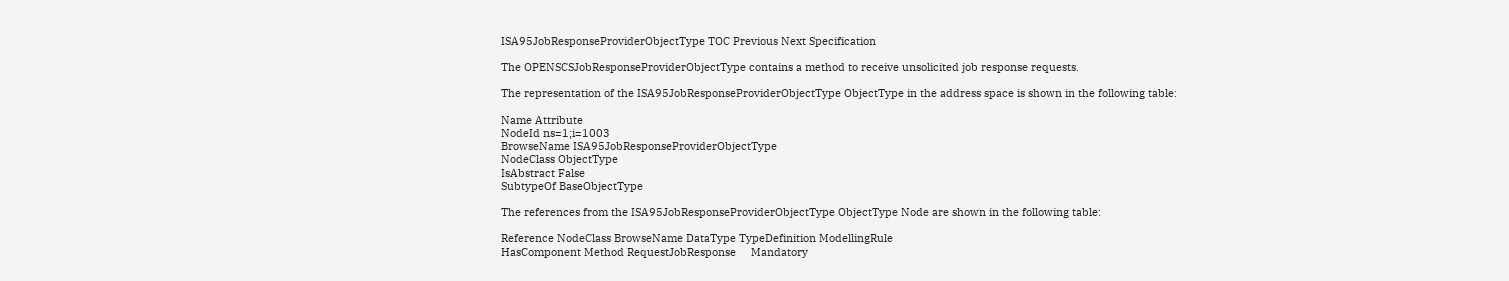ISA95JobResponseProviderObjectType TOC Previous Next Specification

The OPENSCSJobResponseProviderObjectType contains a method to receive unsolicited job response requests.

The representation of the ISA95JobResponseProviderObjectType ObjectType in the address space is shown in the following table:

Name Attribute
NodeId ns=1;i=1003
BrowseName ISA95JobResponseProviderObjectType
NodeClass ObjectType
IsAbstract False
SubtypeOf BaseObjectType

The references from the ISA95JobResponseProviderObjectType ObjectType Node are shown in the following table:

Reference NodeClass BrowseName DataType TypeDefinition ModellingRule
HasComponent Method RequestJobResponse     Mandatory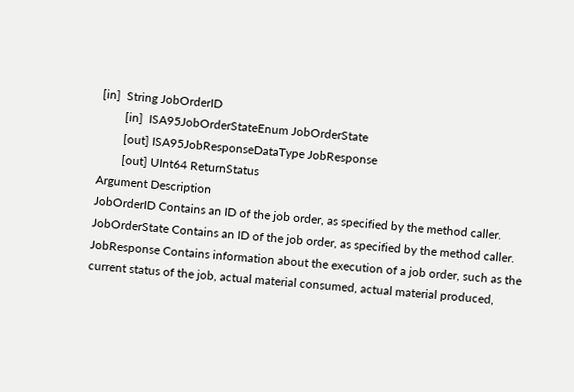[in]  String JobOrderID
        [in]  ISA95JobOrderStateEnum JobOrderState
        [out] ISA95JobResponseDataType JobResponse
        [out] UInt64 ReturnStatus
Argument Description
JobOrderID Contains an ID of the job order, as specified by the method caller.
JobOrderState Contains an ID of the job order, as specified by the method caller.
JobResponse Contains information about the execution of a job order, such as the current status of the job, actual material consumed, actual material produced,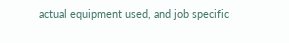actual equipment used, and job specific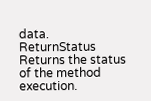data.
ReturnStatus Returns the status of the method execution.